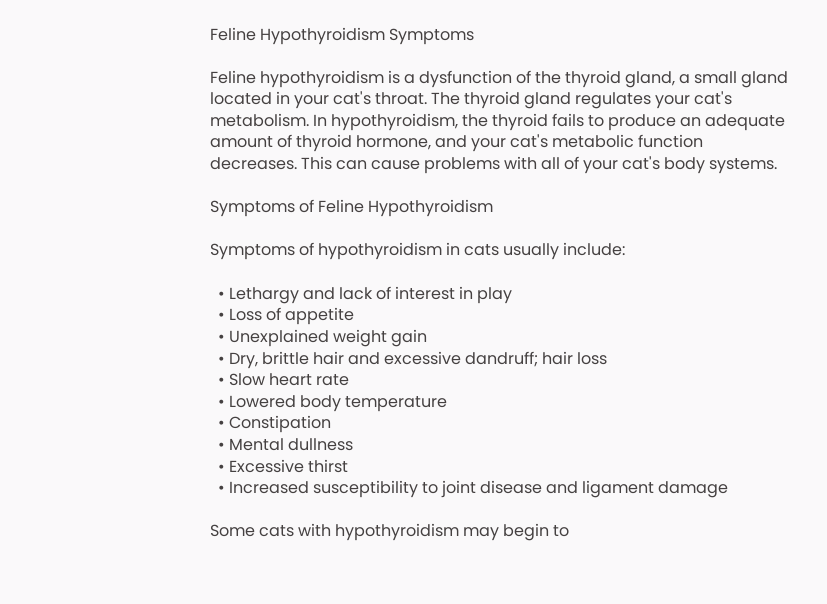Feline Hypothyroidism Symptoms

Feline hypothyroidism is a dysfunction of the thyroid gland, a small gland located in your cat's throat. The thyroid gland regulates your cat's metabolism. In hypothyroidism, the thyroid fails to produce an adequate amount of thyroid hormone, and your cat's metabolic function decreases. This can cause problems with all of your cat's body systems.

Symptoms of Feline Hypothyroidism

Symptoms of hypothyroidism in cats usually include:

  • Lethargy and lack of interest in play
  • Loss of appetite
  • Unexplained weight gain
  • Dry, brittle hair and excessive dandruff; hair loss
  • Slow heart rate
  • Lowered body temperature
  • Constipation
  • Mental dullness
  • Excessive thirst
  • Increased susceptibility to joint disease and ligament damage

Some cats with hypothyroidism may begin to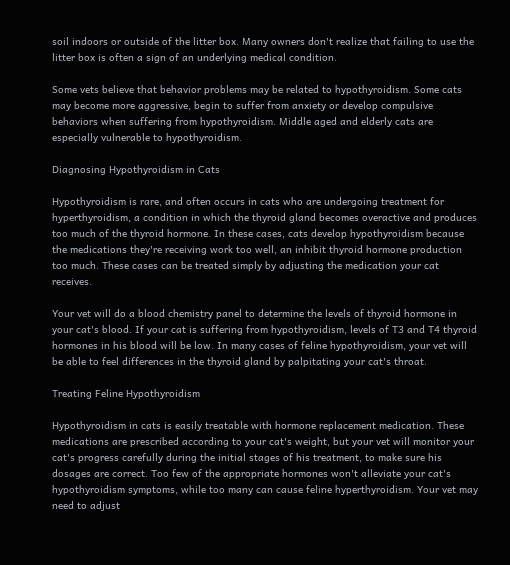soil indoors or outside of the litter box. Many owners don't realize that failing to use the litter box is often a sign of an underlying medical condition.

Some vets believe that behavior problems may be related to hypothyroidism. Some cats may become more aggressive, begin to suffer from anxiety or develop compulsive behaviors when suffering from hypothyroidism. Middle aged and elderly cats are especially vulnerable to hypothyroidism.

Diagnosing Hypothyroidism in Cats

Hypothyroidism is rare, and often occurs in cats who are undergoing treatment for hyperthyroidism, a condition in which the thyroid gland becomes overactive and produces too much of the thyroid hormone. In these cases, cats develop hypothyroidism because the medications they're receiving work too well, an inhibit thyroid hormone production too much. These cases can be treated simply by adjusting the medication your cat receives.

Your vet will do a blood chemistry panel to determine the levels of thyroid hormone in your cat's blood. If your cat is suffering from hypothyroidism, levels of T3 and T4 thyroid hormones in his blood will be low. In many cases of feline hypothyroidism, your vet will be able to feel differences in the thyroid gland by palpitating your cat's throat.

Treating Feline Hypothyroidism

Hypothyroidism in cats is easily treatable with hormone replacement medication. These medications are prescribed according to your cat's weight, but your vet will monitor your cat's progress carefully during the initial stages of his treatment, to make sure his dosages are correct. Too few of the appropriate hormones won't alleviate your cat's hypothyroidism symptoms, while too many can cause feline hyperthyroidism. Your vet may need to adjust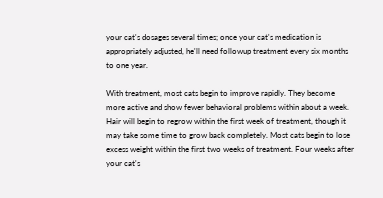your cat's dosages several times; once your cat's medication is appropriately adjusted, he'll need followup treatment every six months to one year.

With treatment, most cats begin to improve rapidly. They become more active and show fewer behavioral problems within about a week. Hair will begin to regrow within the first week of treatment, though it may take some time to grow back completely. Most cats begin to lose excess weight within the first two weeks of treatment. Four weeks after your cat's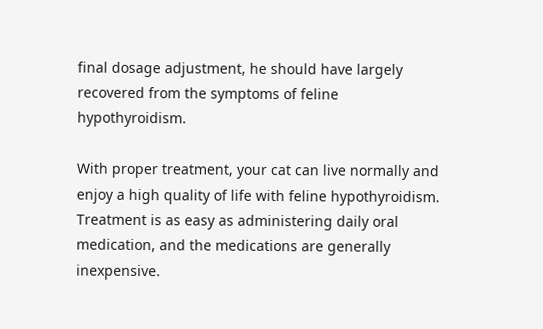final dosage adjustment, he should have largely recovered from the symptoms of feline hypothyroidism.

With proper treatment, your cat can live normally and enjoy a high quality of life with feline hypothyroidism. Treatment is as easy as administering daily oral medication, and the medications are generally inexpensive.